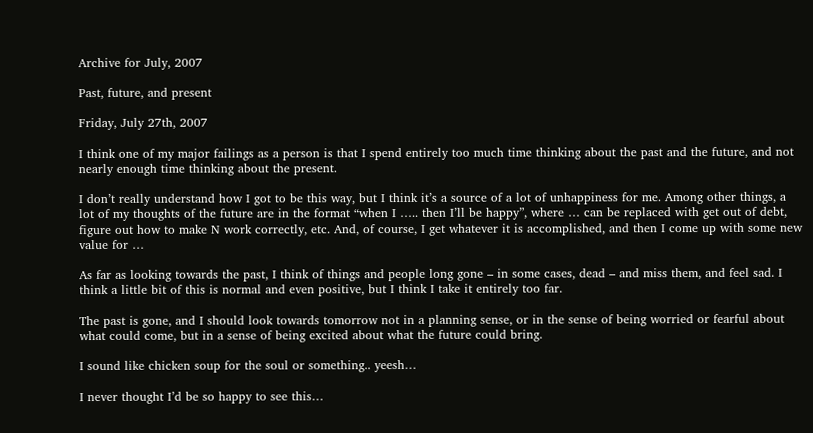Archive for July, 2007

Past, future, and present

Friday, July 27th, 2007

I think one of my major failings as a person is that I spend entirely too much time thinking about the past and the future, and not nearly enough time thinking about the present.

I don’t really understand how I got to be this way, but I think it’s a source of a lot of unhappiness for me. Among other things, a lot of my thoughts of the future are in the format “when I ….. then I’ll be happy”, where … can be replaced with get out of debt, figure out how to make N work correctly, etc. And, of course, I get whatever it is accomplished, and then I come up with some new value for …

As far as looking towards the past, I think of things and people long gone – in some cases, dead – and miss them, and feel sad. I think a little bit of this is normal and even positive, but I think I take it entirely too far.

The past is gone, and I should look towards tomorrow not in a planning sense, or in the sense of being worried or fearful about what could come, but in a sense of being excited about what the future could bring.

I sound like chicken soup for the soul or something.. yeesh…

I never thought I’d be so happy to see this…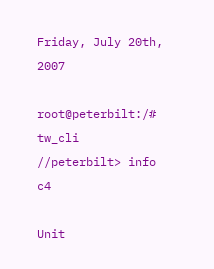Friday, July 20th, 2007

root@peterbilt:/# tw_cli
//peterbilt> info c4

Unit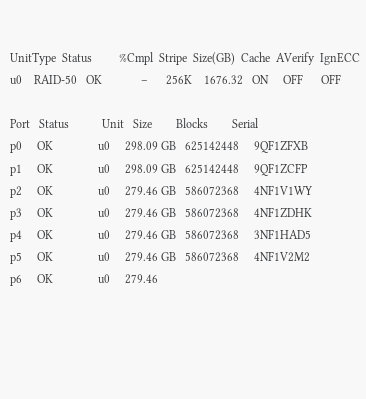UnitType  Status         %Cmpl  Stripe  Size(GB)  Cache  AVerify  IgnECC
u0    RAID-50   OK             –      256K    1676.32   ON     OFF      OFF

Port   Status           Unit   Size        Blocks        Serial
p0     OK               u0     298.09 GB   625142448     9QF1ZFXB
p1     OK               u0     298.09 GB   625142448     9QF1ZCFP
p2     OK               u0     279.46 GB   586072368     4NF1V1WY
p3     OK               u0     279.46 GB   586072368     4NF1ZDHK
p4     OK               u0     279.46 GB   586072368     3NF1HAD5
p5     OK               u0     279.46 GB   586072368     4NF1V2M2
p6     OK               u0     279.46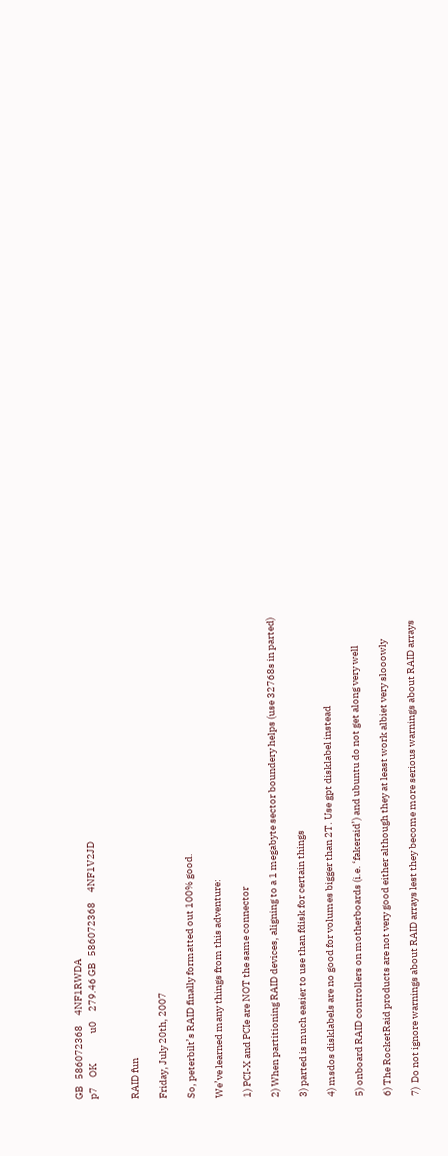GB   586072368     4NF1RWDA
p7     OK               u0     279.46 GB   586072368     4NF1V2JD


RAID fun

Friday, July 20th, 2007

So, peterbilt’s RAID finally formatted out 100% good.

We’ve learned many things from this adventure:

1) PCI-X and PCIe are NOT the same connector

2) When partitioning RAID devices, aligning to a 1 megabyte sector boundery helps (use 32768s in parted)

3) parted is much easier to use than fdisk for certain things

4) msdos disklabels are no good for volumes bigger than 2T. Use gpt disklabel instead

5) onboard RAID controllers on motherboards (i.e. ‘fakeraid’) and ubuntu do not get along very well

6) The RocketRaid products are not very good either although they at least work albiet very slooowly

7)  Do not ignore warnings about RAID arrays lest they become more serious warnings about RAID arrays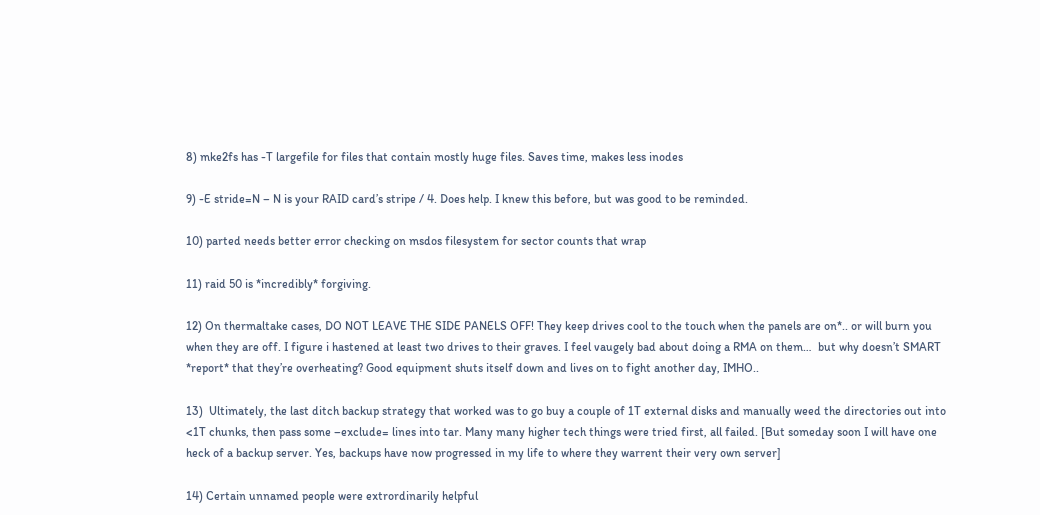8) mke2fs has -T largefile for files that contain mostly huge files. Saves time, makes less inodes

9) -E stride=N – N is your RAID card’s stripe / 4. Does help. I knew this before, but was good to be reminded.

10) parted needs better error checking on msdos filesystem for sector counts that wrap

11) raid 50 is *incredibly* forgiving.

12) On thermaltake cases, DO NOT LEAVE THE SIDE PANELS OFF! They keep drives cool to the touch when the panels are on*.. or will burn you when they are off. I figure i hastened at least two drives to their graves. I feel vaugely bad about doing a RMA on them…  but why doesn’t SMART *report* that they’re overheating? Good equipment shuts itself down and lives on to fight another day, IMHO..

13)  Ultimately, the last ditch backup strategy that worked was to go buy a couple of 1T external disks and manually weed the directories out into <1T chunks, then pass some –exclude= lines into tar. Many many higher tech things were tried first, all failed. [But someday soon I will have one heck of a backup server. Yes, backups have now progressed in my life to where they warrent their very own server]

14) Certain unnamed people were extrordinarily helpful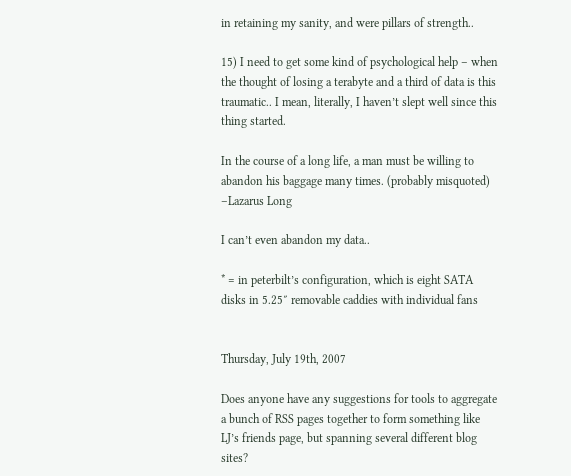in retaining my sanity, and were pillars of strength..

15) I need to get some kind of psychological help – when the thought of losing a terabyte and a third of data is this traumatic.. I mean, literally, I haven’t slept well since this thing started.

In the course of a long life, a man must be willing to abandon his baggage many times. (probably misquoted) –Lazarus Long

I can’t even abandon my data..

* = in peterbilt’s configuration, which is eight SATA disks in 5.25″ removable caddies with individual fans


Thursday, July 19th, 2007

Does anyone have any suggestions for tools to aggregate a bunch of RSS pages together to form something like LJ’s friends page, but spanning several different blog sites?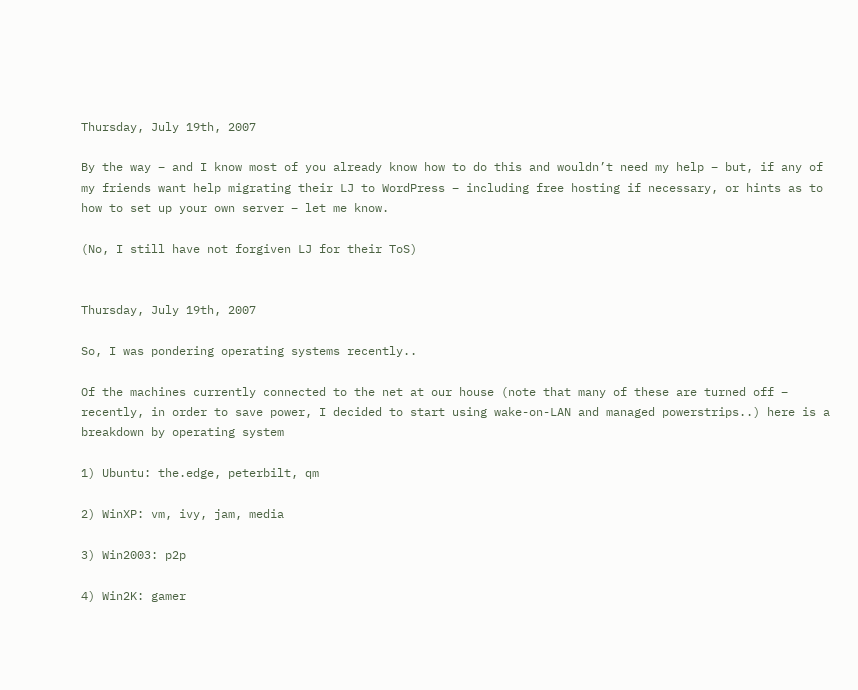Thursday, July 19th, 2007

By the way – and I know most of you already know how to do this and wouldn’t need my help – but, if any of my friends want help migrating their LJ to WordPress – including free hosting if necessary, or hints as to how to set up your own server – let me know.

(No, I still have not forgiven LJ for their ToS)


Thursday, July 19th, 2007

So, I was pondering operating systems recently..

Of the machines currently connected to the net at our house (note that many of these are turned off – recently, in order to save power, I decided to start using wake-on-LAN and managed powerstrips..) here is a breakdown by operating system

1) Ubuntu: the.edge, peterbilt, qm

2) WinXP: vm, ivy, jam, media

3) Win2003: p2p

4) Win2K: gamer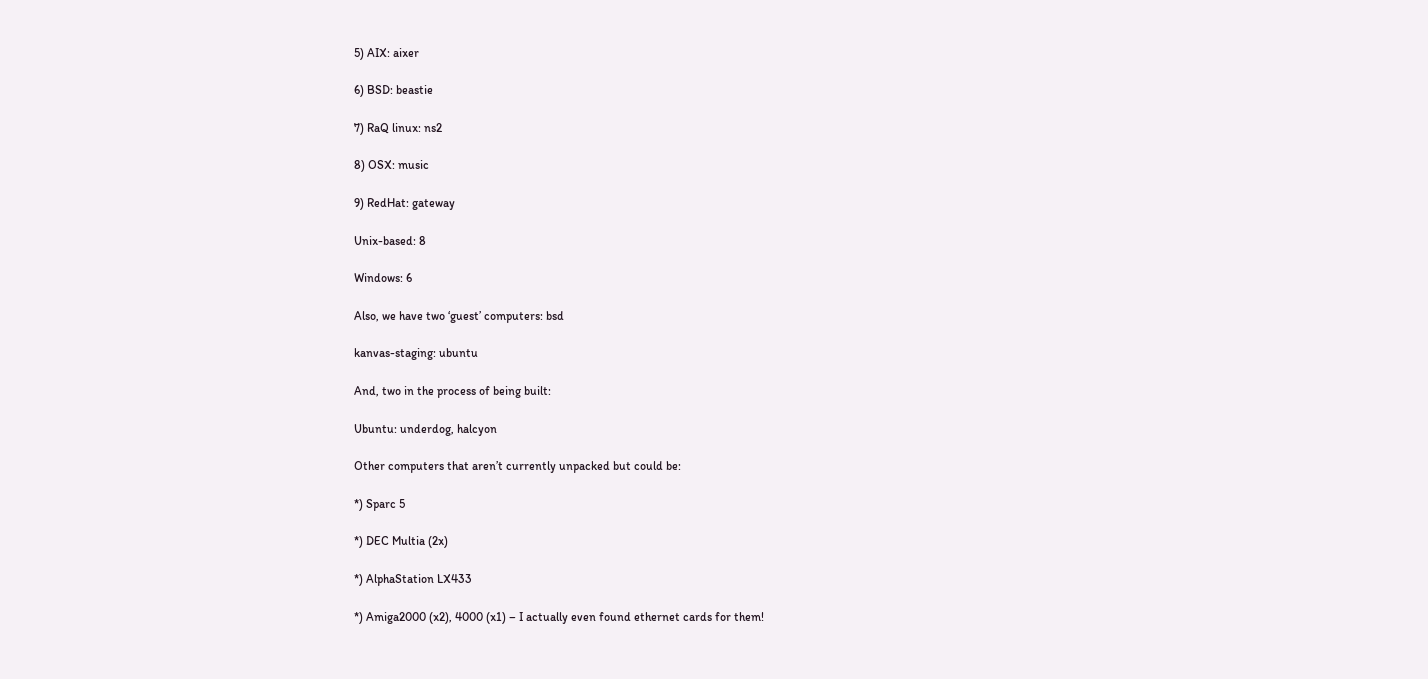5) AIX: aixer

6) BSD: beastie

7) RaQ linux: ns2

8) OSX: music

9) RedHat: gateway

Unix-based: 8

Windows: 6

Also, we have two ‘guest’ computers: bsd

kanvas-staging: ubuntu

And, two in the process of being built:

Ubuntu: underdog, halcyon

Other computers that aren’t currently unpacked but could be:

*) Sparc 5

*) DEC Multia (2x)

*) AlphaStation LX433

*) Amiga2000 (x2), 4000 (x1) – I actually even found ethernet cards for them!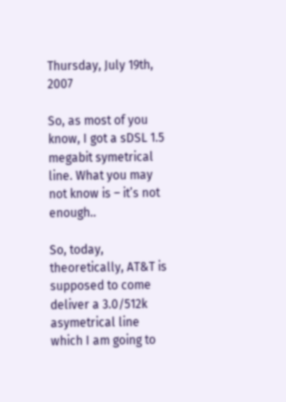Thursday, July 19th, 2007

So, as most of you know, I got a sDSL 1.5 megabit symetrical line. What you may not know is – it’s not enough..

So, today, theoretically, AT&T is supposed to come deliver a 3.0/512k asymetrical line which I am going to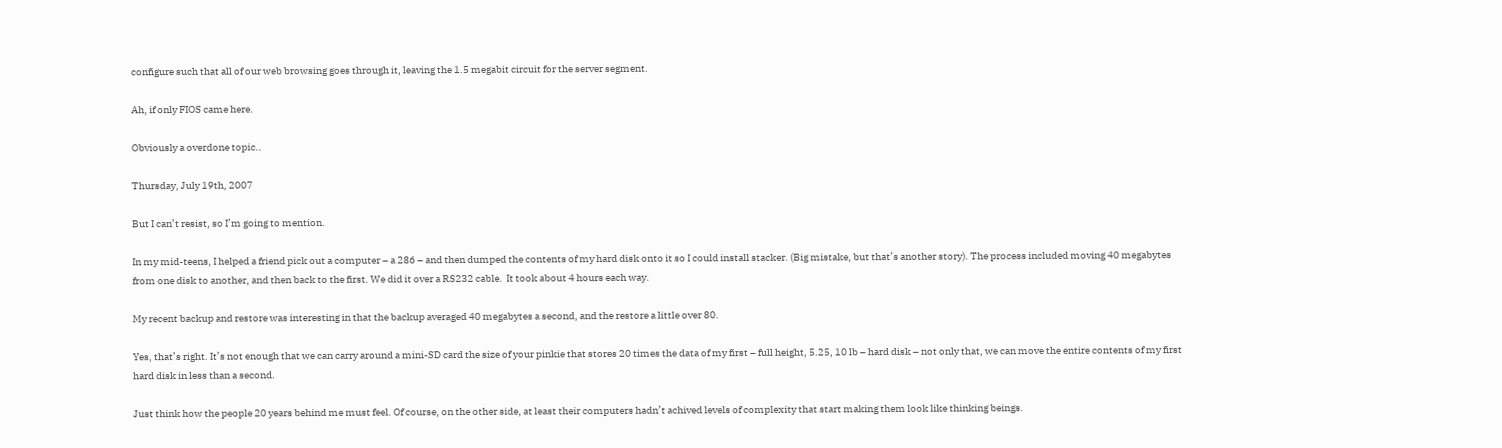configure such that all of our web browsing goes through it, leaving the 1.5 megabit circuit for the server segment.

Ah, if only FIOS came here.

Obviously a overdone topic..

Thursday, July 19th, 2007

But I can’t resist, so I’m going to mention.

In my mid-teens, I helped a friend pick out a computer – a 286 – and then dumped the contents of my hard disk onto it so I could install stacker. (Big mistake, but that’s another story). The process included moving 40 megabytes from one disk to another, and then back to the first. We did it over a RS232 cable.  It took about 4 hours each way.

My recent backup and restore was interesting in that the backup averaged 40 megabytes a second, and the restore a little over 80.

Yes, that’s right. It’s not enough that we can carry around a mini-SD card the size of your pinkie that stores 20 times the data of my first – full height, 5.25, 10 lb – hard disk – not only that, we can move the entire contents of my first hard disk in less than a second.

Just think how the people 20 years behind me must feel. Of course, on the other side, at least their computers hadn’t achived levels of complexity that start making them look like thinking beings.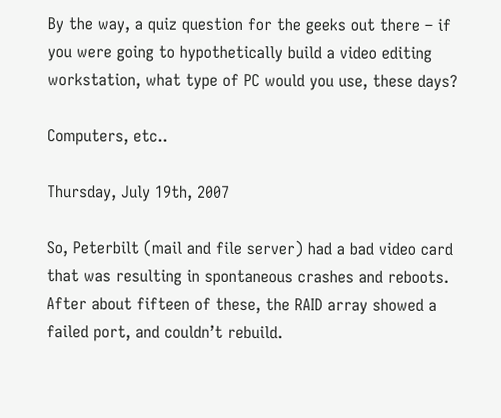By the way, a quiz question for the geeks out there – if you were going to hypothetically build a video editing workstation, what type of PC would you use, these days?

Computers, etc..

Thursday, July 19th, 2007

So, Peterbilt (mail and file server) had a bad video card that was resulting in spontaneous crashes and reboots. After about fifteen of these, the RAID array showed a failed port, and couldn’t rebuild.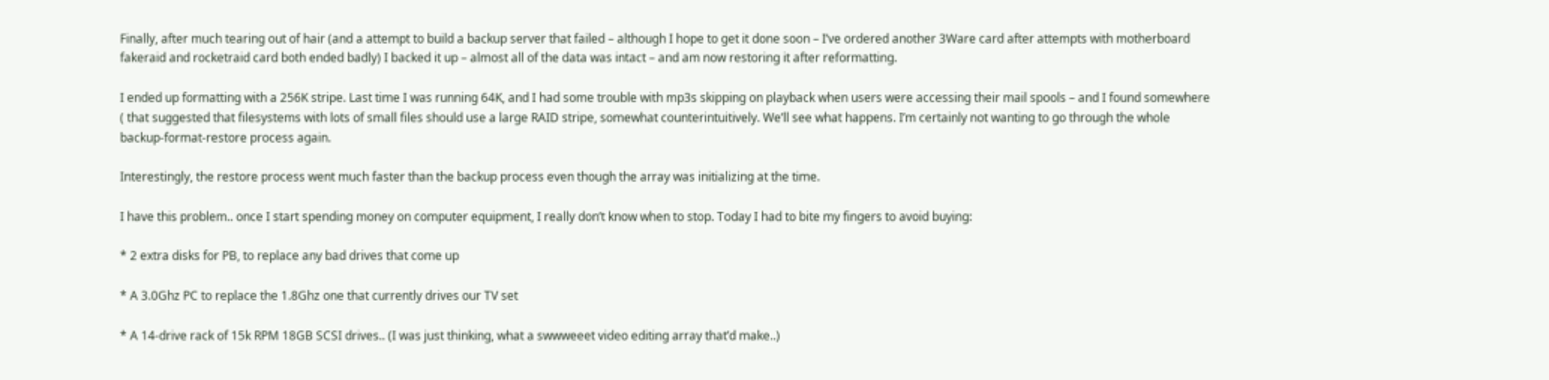Finally, after much tearing out of hair (and a attempt to build a backup server that failed – although I hope to get it done soon – I’ve ordered another 3Ware card after attempts with motherboard fakeraid and rocketraid card both ended badly) I backed it up – almost all of the data was intact – and am now restoring it after reformatting.

I ended up formatting with a 256K stripe. Last time I was running 64K, and I had some trouble with mp3s skipping on playback when users were accessing their mail spools – and I found somewhere ( that suggested that filesystems with lots of small files should use a large RAID stripe, somewhat counterintuitively. We’ll see what happens. I’m certainly not wanting to go through the whole backup-format-restore process again.

Interestingly, the restore process went much faster than the backup process even though the array was initializing at the time.

I have this problem.. once I start spending money on computer equipment, I really don’t know when to stop. Today I had to bite my fingers to avoid buying:

* 2 extra disks for PB, to replace any bad drives that come up

* A 3.0Ghz PC to replace the 1.8Ghz one that currently drives our TV set

* A 14-drive rack of 15k RPM 18GB SCSI drives.. (I was just thinking, what a swwweeet video editing array that’d make..)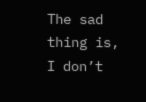The sad thing is, I don’t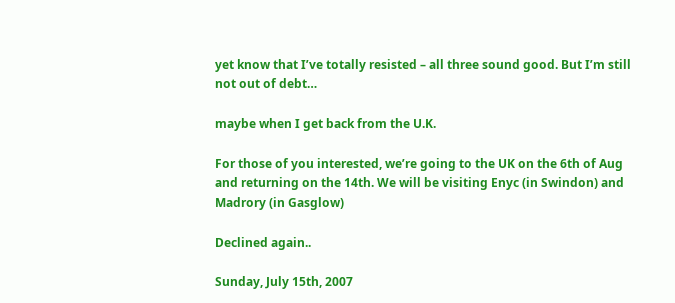yet know that I’ve totally resisted – all three sound good. But I’m still not out of debt…

maybe when I get back from the U.K.

For those of you interested, we’re going to the UK on the 6th of Aug and returning on the 14th. We will be visiting Enyc (in Swindon) and Madrory (in Gasglow)

Declined again..

Sunday, July 15th, 2007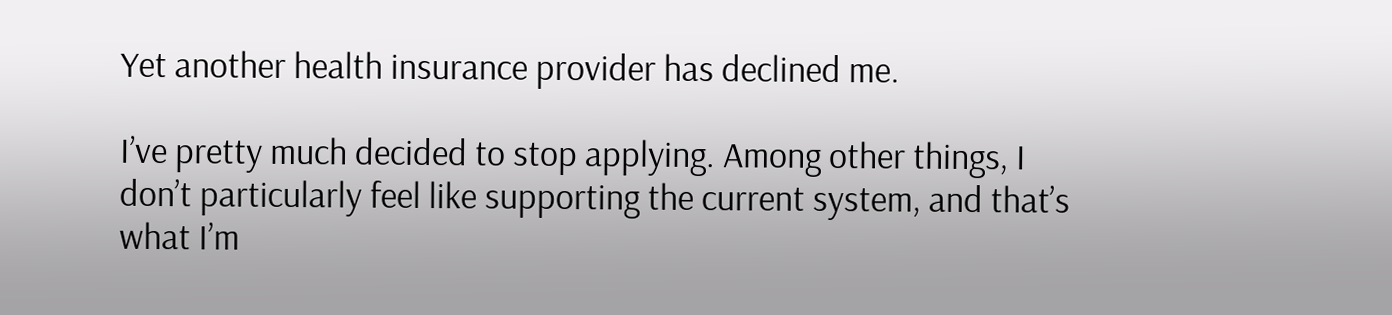Yet another health insurance provider has declined me.

I’ve pretty much decided to stop applying. Among other things, I don’t particularly feel like supporting the current system, and that’s what I’m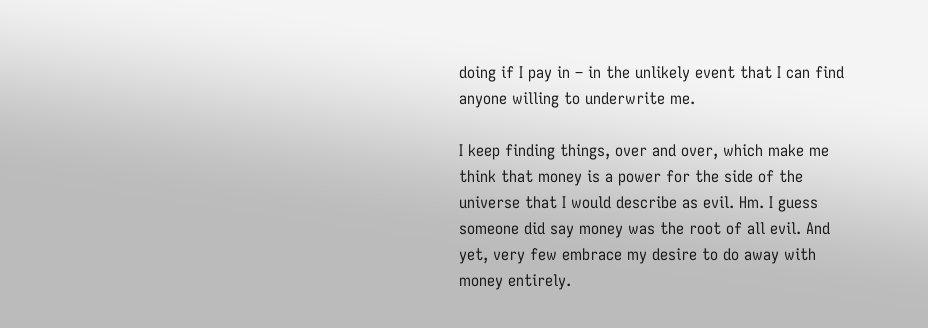doing if I pay in – in the unlikely event that I can find anyone willing to underwrite me.

I keep finding things, over and over, which make me think that money is a power for the side of the universe that I would describe as evil. Hm. I guess someone did say money was the root of all evil. And yet, very few embrace my desire to do away with money entirely.